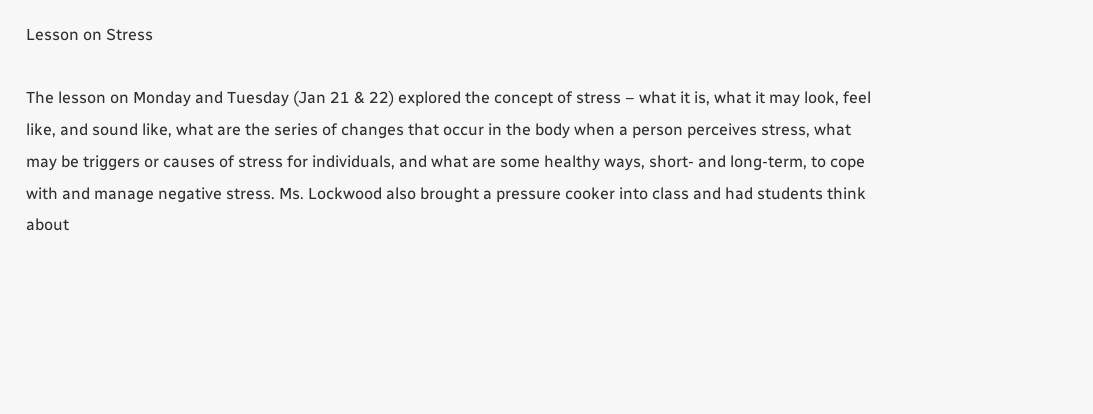Lesson on Stress

The lesson on Monday and Tuesday (Jan 21 & 22) explored the concept of stress – what it is, what it may look, feel like, and sound like, what are the series of changes that occur in the body when a person perceives stress, what may be triggers or causes of stress for individuals, and what are some healthy ways, short- and long-term, to cope with and manage negative stress. Ms. Lockwood also brought a pressure cooker into class and had students think about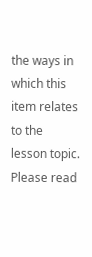the ways in which this item relates to the lesson topic. Please read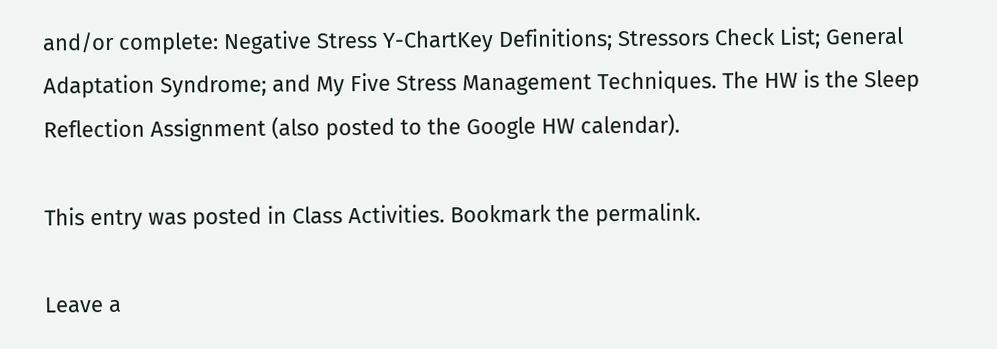and/or complete: Negative Stress Y-ChartKey Definitions; Stressors Check List; General Adaptation Syndrome; and My Five Stress Management Techniques. The HW is the Sleep Reflection Assignment (also posted to the Google HW calendar).

This entry was posted in Class Activities. Bookmark the permalink.

Leave a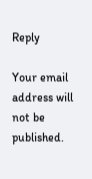Reply

Your email address will not be published.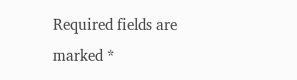Required fields are marked *